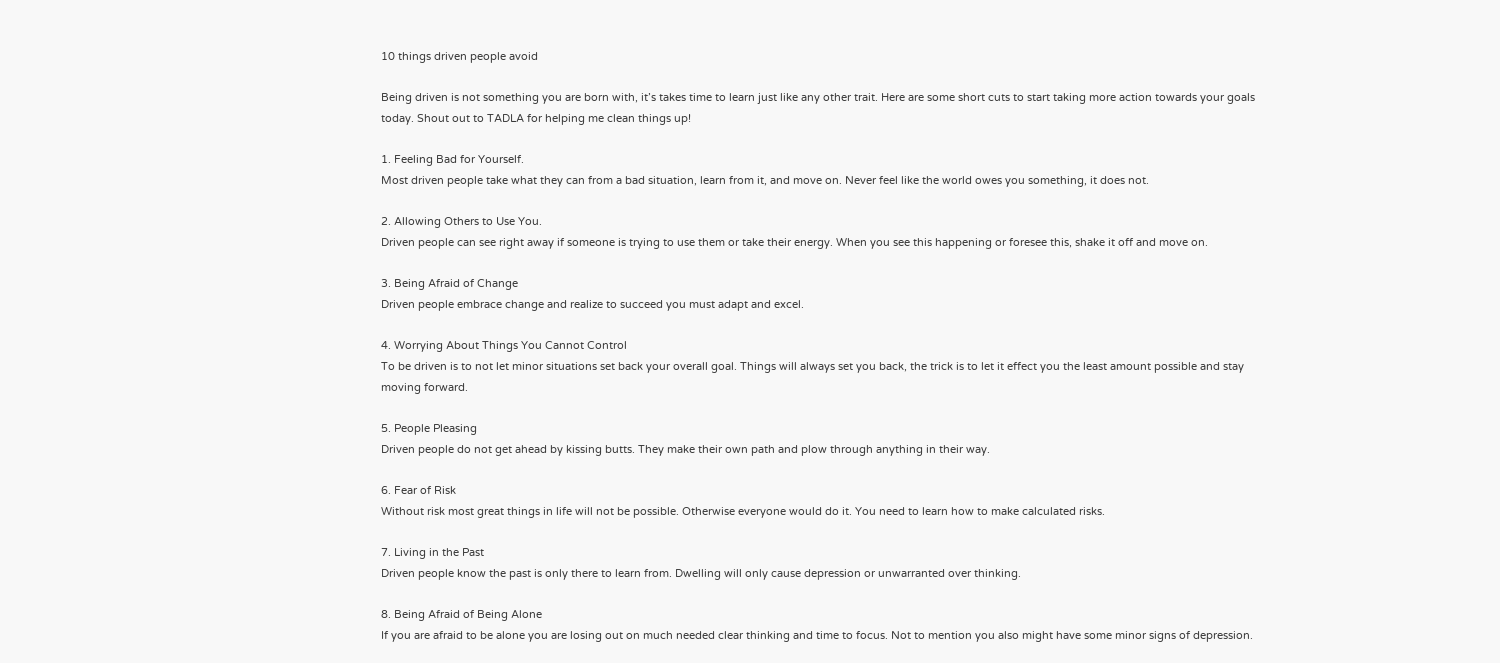10 things driven people avoid

Being driven is not something you are born with, it’s takes time to learn just like any other trait. Here are some short cuts to start taking more action towards your goals today. Shout out to TADLA for helping me clean things up!

1. Feeling Bad for Yourself.
Most driven people take what they can from a bad situation, learn from it, and move on. Never feel like the world owes you something, it does not.

2. Allowing Others to Use You.
Driven people can see right away if someone is trying to use them or take their energy. When you see this happening or foresee this, shake it off and move on.

3. Being Afraid of Change
Driven people embrace change and realize to succeed you must adapt and excel.

4. Worrying About Things You Cannot Control
To be driven is to not let minor situations set back your overall goal. Things will always set you back, the trick is to let it effect you the least amount possible and stay moving forward.

5. People Pleasing
Driven people do not get ahead by kissing butts. They make their own path and plow through anything in their way.

6. Fear of Risk
Without risk most great things in life will not be possible. Otherwise everyone would do it. You need to learn how to make calculated risks.

7. Living in the Past
Driven people know the past is only there to learn from. Dwelling will only cause depression or unwarranted over thinking.

8. Being Afraid of Being Alone
If you are afraid to be alone you are losing out on much needed clear thinking and time to focus. Not to mention you also might have some minor signs of depression.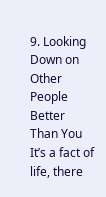9. Looking Down on Other People Better Than You
It’s a fact of life, there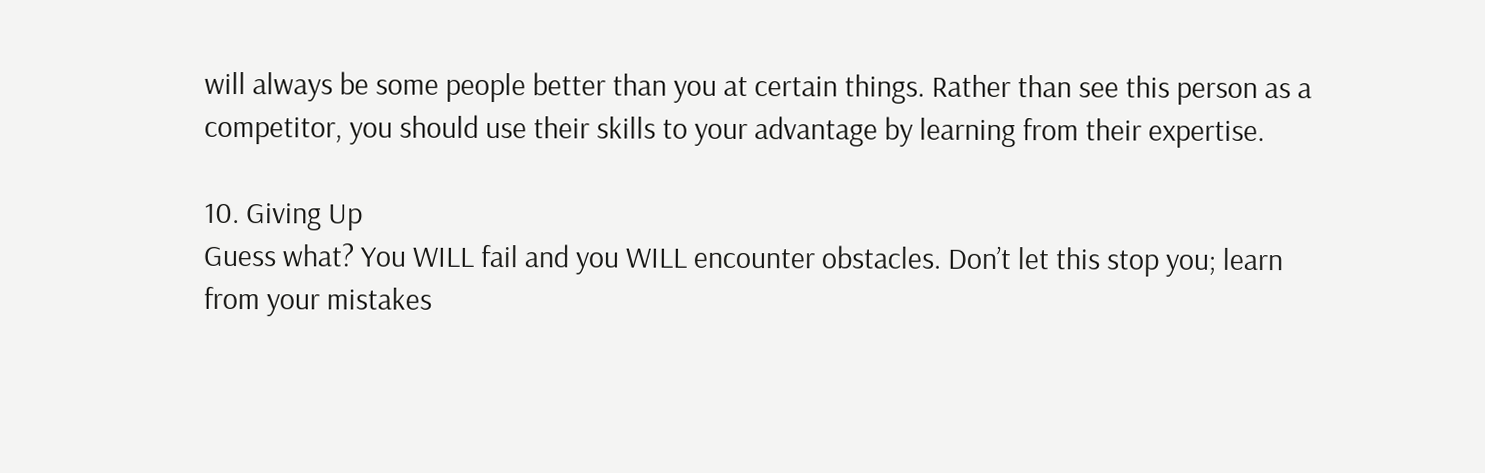will always be some people better than you at certain things. Rather than see this person as a competitor, you should use their skills to your advantage by learning from their expertise.

10. Giving Up
Guess what? You WILL fail and you WILL encounter obstacles. Don’t let this stop you; learn from your mistakes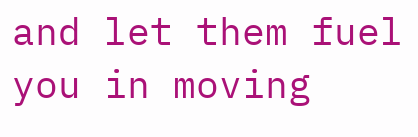and let them fuel you in moving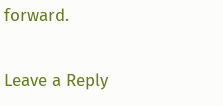forward.

Leave a Reply